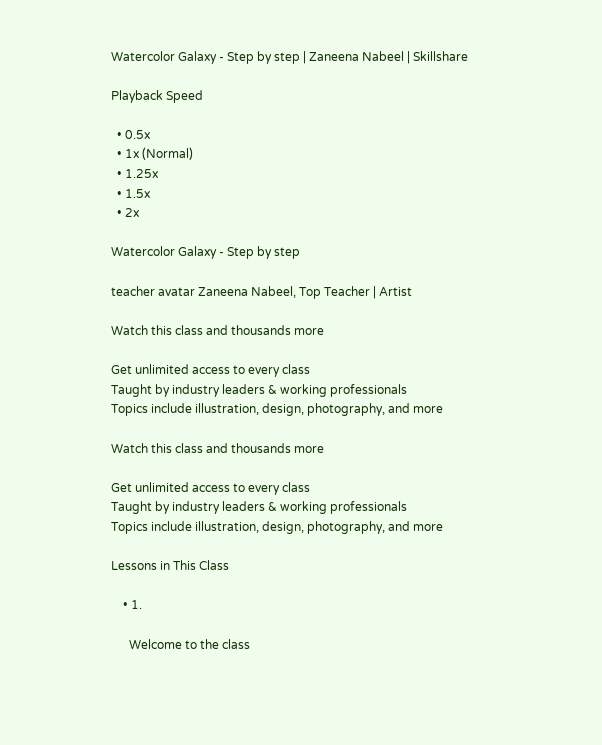Watercolor Galaxy - Step by step | Zaneena Nabeel | Skillshare

Playback Speed

  • 0.5x
  • 1x (Normal)
  • 1.25x
  • 1.5x
  • 2x

Watercolor Galaxy - Step by step

teacher avatar Zaneena Nabeel, Top Teacher | Artist

Watch this class and thousands more

Get unlimited access to every class
Taught by industry leaders & working professionals
Topics include illustration, design, photography, and more

Watch this class and thousands more

Get unlimited access to every class
Taught by industry leaders & working professionals
Topics include illustration, design, photography, and more

Lessons in This Class

    • 1.

      Welcome to the class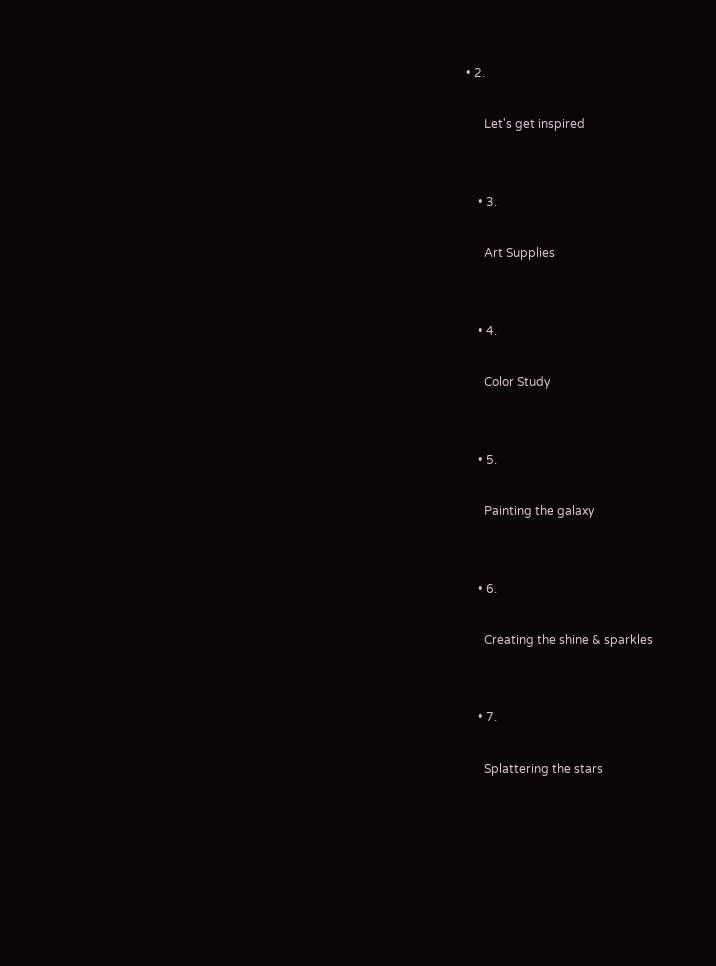• 2.

      Let's get inspired


    • 3.

      Art Supplies


    • 4.

      Color Study


    • 5.

      Painting the galaxy


    • 6.

      Creating the shine & sparkles


    • 7.

      Splattering the stars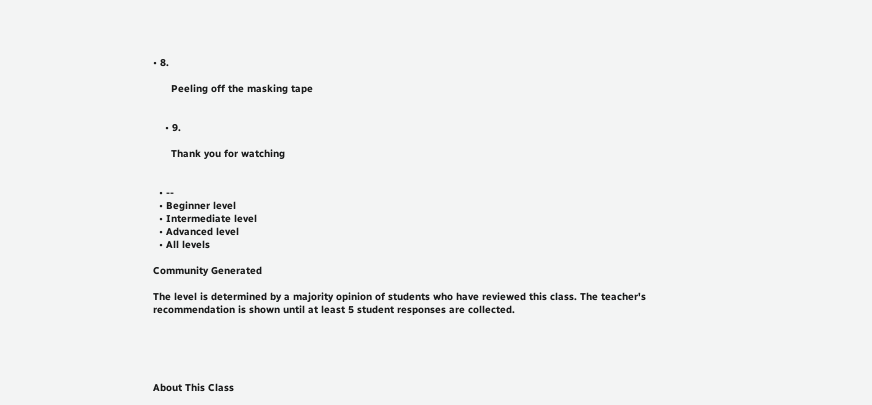• 8.

      Peeling off the masking tape


    • 9.

      Thank you for watching


  • --
  • Beginner level
  • Intermediate level
  • Advanced level
  • All levels

Community Generated

The level is determined by a majority opinion of students who have reviewed this class. The teacher's recommendation is shown until at least 5 student responses are collected.





About This Class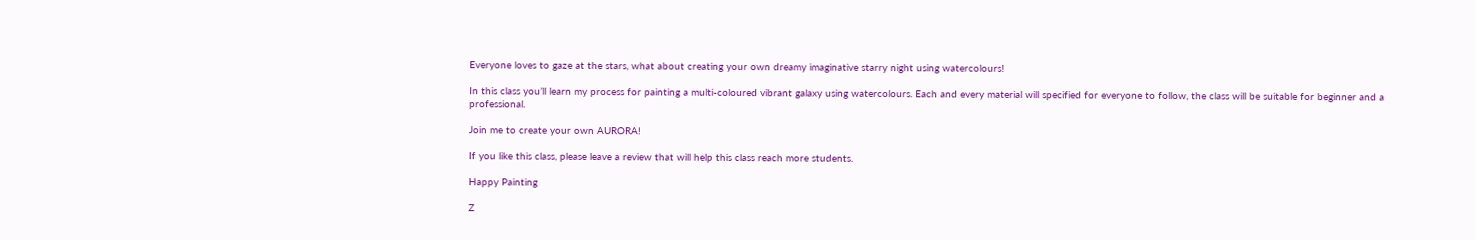Everyone loves to gaze at the stars, what about creating your own dreamy imaginative starry night using watercolours!

In this class you’ll learn my process for painting a multi-coloured vibrant galaxy using watercolours. Each and every material will specified for everyone to follow, the class will be suitable for beginner and a professional.

Join me to create your own AURORA!

If you like this class, please leave a review that will help this class reach more students.

Happy Painting

Z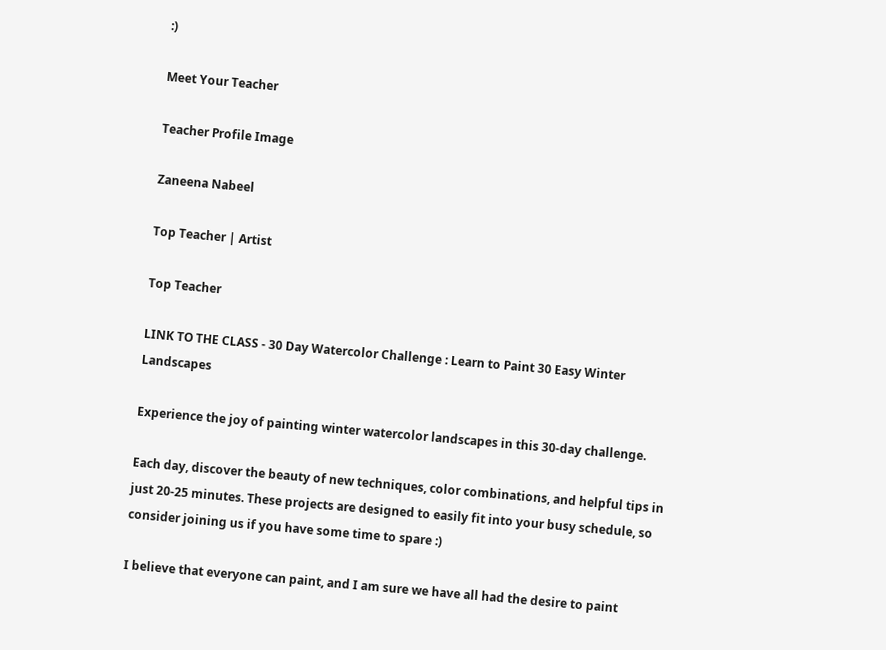:)

Meet Your Teacher

Teacher Profile Image

Zaneena Nabeel

Top Teacher | Artist

Top Teacher

LINK TO THE CLASS - 30 Day Watercolor Challenge : Learn to Paint 30 Easy Winter Landscapes

Experience the joy of painting winter watercolor landscapes in this 30-day challenge.

Each day, discover the beauty of new techniques, color combinations, and helpful tips in just 20-25 minutes. These projects are designed to easily fit into your busy schedule, so consider joining us if you have some time to spare :)

I believe that everyone can paint, and I am sure we have all had the desire to paint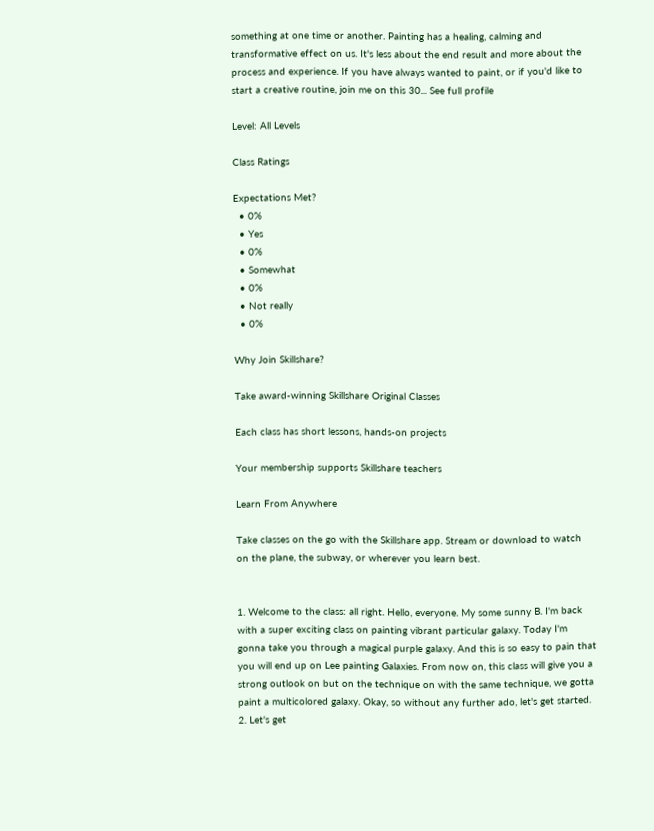something at one time or another. Painting has a healing, calming and transformative effect on us. It's less about the end result and more about the process and experience. If you have always wanted to paint, or if you'd like to start a creative routine, join me on this 30... See full profile

Level: All Levels

Class Ratings

Expectations Met?
  • 0%
  • Yes
  • 0%
  • Somewhat
  • 0%
  • Not really
  • 0%

Why Join Skillshare?

Take award-winning Skillshare Original Classes

Each class has short lessons, hands-on projects

Your membership supports Skillshare teachers

Learn From Anywhere

Take classes on the go with the Skillshare app. Stream or download to watch on the plane, the subway, or wherever you learn best.


1. Welcome to the class: all right. Hello, everyone. My some sunny B. I'm back with a super exciting class on painting vibrant particular galaxy. Today I'm gonna take you through a magical purple galaxy. And this is so easy to pain that you will end up on Lee painting Galaxies. From now on, this class will give you a strong outlook on but on the technique on with the same technique, we gotta paint a multicolored galaxy. Okay, so without any further ado, let's get started. 2. Let's get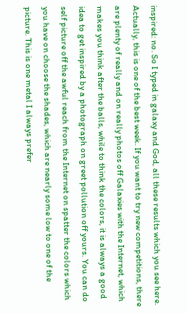inspired: no. So I typed in galaxy and God, all these results which you see here. Actually, this is one of the best week. If you want to try new competitions, there are plenty of really and on really photos off Galaxies with the Internet, which makes you think after the balls, while to think the colors, it is always a good idea to get inspired by a photograph on greet pollution off yours. You can do self picture off the awful reach from the Internet on spatter the colors which you have on choose the shades, which are nearly some low to one of the picture. This is one metal I always prefer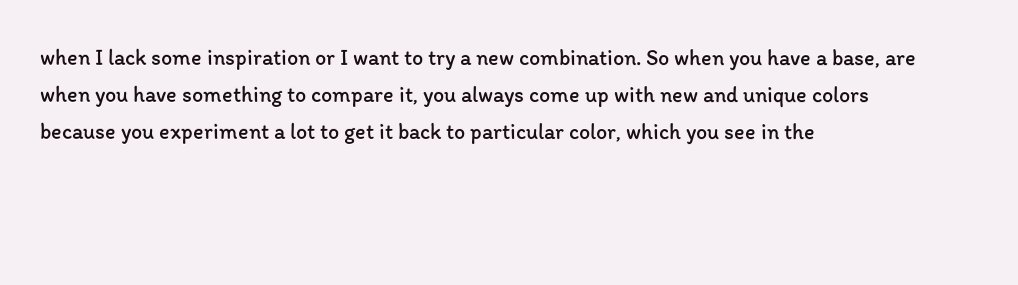when I lack some inspiration or I want to try a new combination. So when you have a base, are when you have something to compare it, you always come up with new and unique colors because you experiment a lot to get it back to particular color, which you see in the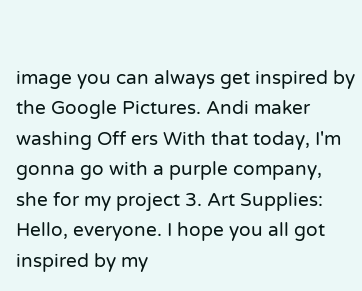image you can always get inspired by the Google Pictures. Andi maker washing Off ers With that today, I'm gonna go with a purple company, she for my project 3. Art Supplies: Hello, everyone. I hope you all got inspired by my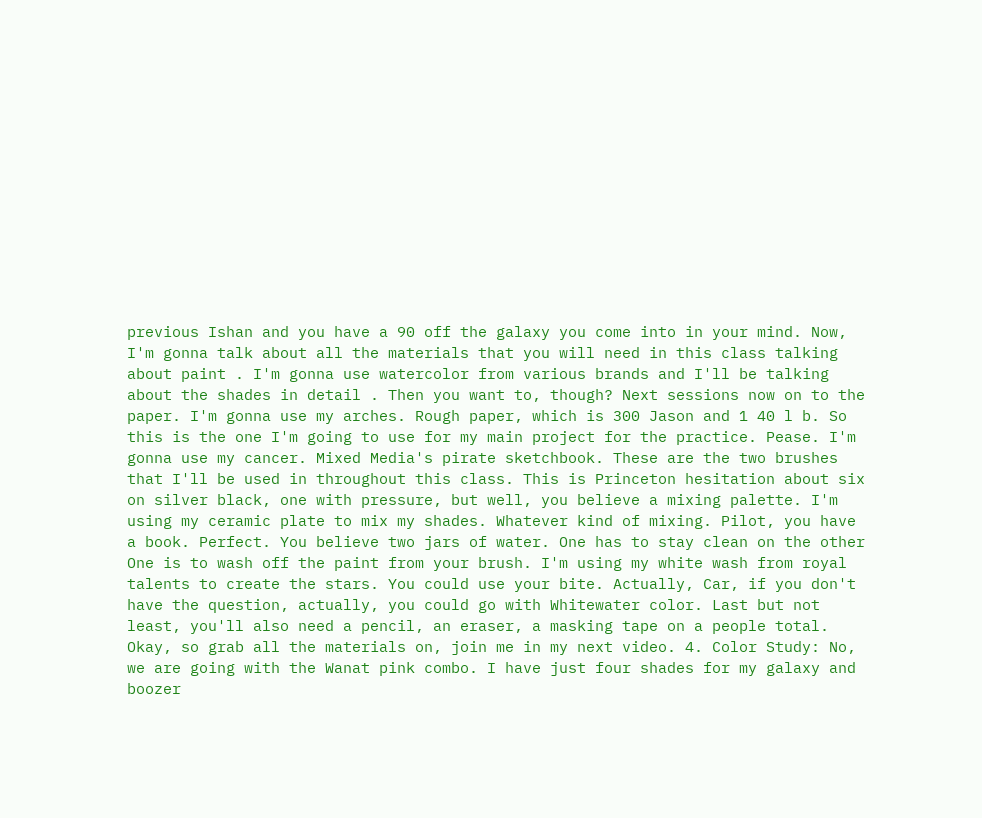previous Ishan and you have a 90 off the galaxy you come into in your mind. Now, I'm gonna talk about all the materials that you will need in this class talking about paint . I'm gonna use watercolor from various brands and I'll be talking about the shades in detail . Then you want to, though? Next sessions now on to the paper. I'm gonna use my arches. Rough paper, which is 300 Jason and 1 40 l b. So this is the one I'm going to use for my main project for the practice. Pease. I'm gonna use my cancer. Mixed Media's pirate sketchbook. These are the two brushes that I'll be used in throughout this class. This is Princeton hesitation about six on silver black, one with pressure, but well, you believe a mixing palette. I'm using my ceramic plate to mix my shades. Whatever kind of mixing. Pilot, you have a book. Perfect. You believe two jars of water. One has to stay clean on the other One is to wash off the paint from your brush. I'm using my white wash from royal talents to create the stars. You could use your bite. Actually, Car, if you don't have the question, actually, you could go with Whitewater color. Last but not least, you'll also need a pencil, an eraser, a masking tape on a people total. Okay, so grab all the materials on, join me in my next video. 4. Color Study: No, we are going with the Wanat pink combo. I have just four shades for my galaxy and boozer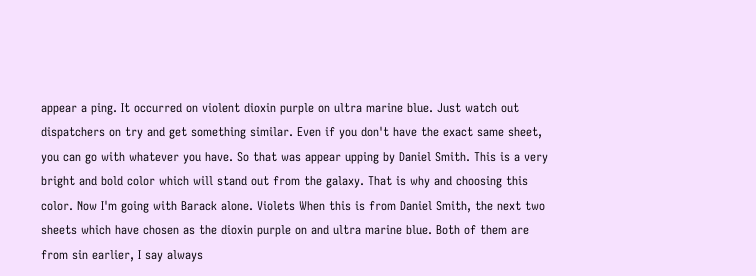appear a ping. It occurred on violent dioxin purple on ultra marine blue. Just watch out dispatchers on try and get something similar. Even if you don't have the exact same sheet, you can go with whatever you have. So that was appear upping by Daniel Smith. This is a very bright and bold color which will stand out from the galaxy. That is why and choosing this color. Now I'm going with Barack alone. Violets When this is from Daniel Smith, the next two sheets which have chosen as the dioxin purple on and ultra marine blue. Both of them are from sin earlier, I say always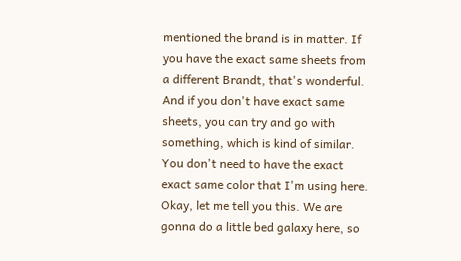mentioned the brand is in matter. If you have the exact same sheets from a different Brandt, that's wonderful. And if you don't have exact same sheets, you can try and go with something, which is kind of similar. You don't need to have the exact exact same color that I'm using here. Okay, let me tell you this. We are gonna do a little bed galaxy here, so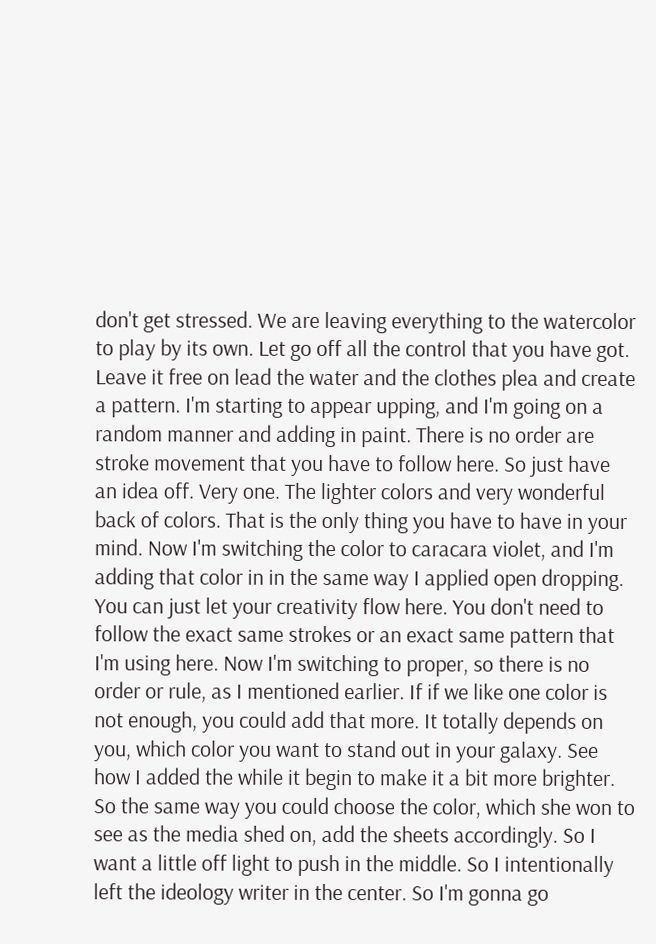don't get stressed. We are leaving everything to the watercolor to play by its own. Let go off all the control that you have got. Leave it free on lead the water and the clothes plea and create a pattern. I'm starting to appear upping, and I'm going on a random manner and adding in paint. There is no order are stroke movement that you have to follow here. So just have an idea off. Very one. The lighter colors and very wonderful back of colors. That is the only thing you have to have in your mind. Now I'm switching the color to caracara violet, and I'm adding that color in in the same way I applied open dropping. You can just let your creativity flow here. You don't need to follow the exact same strokes or an exact same pattern that I'm using here. Now I'm switching to proper, so there is no order or rule, as I mentioned earlier. If if we like one color is not enough, you could add that more. It totally depends on you, which color you want to stand out in your galaxy. See how I added the while it begin to make it a bit more brighter. So the same way you could choose the color, which she won to see as the media shed on, add the sheets accordingly. So I want a little off light to push in the middle. So I intentionally left the ideology writer in the center. So I'm gonna go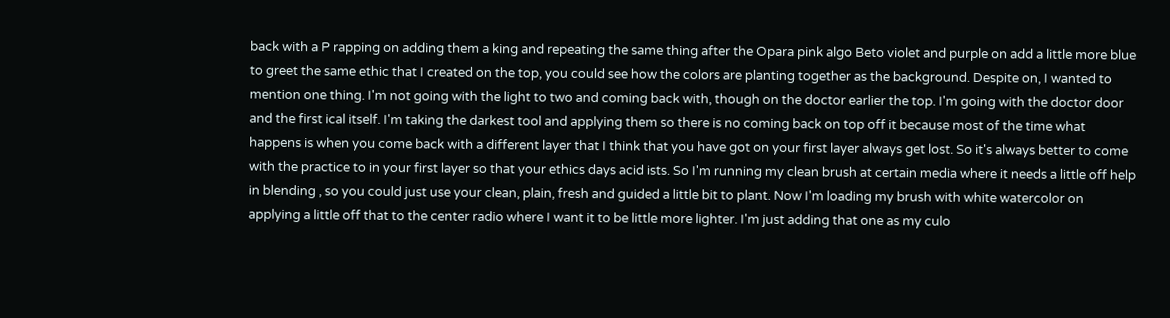back with a P rapping on adding them a king and repeating the same thing after the Opara pink algo Beto violet and purple on add a little more blue to greet the same ethic that I created on the top, you could see how the colors are planting together as the background. Despite on, I wanted to mention one thing. I'm not going with the light to two and coming back with, though on the doctor earlier the top. I'm going with the doctor door and the first ical itself. I'm taking the darkest tool and applying them so there is no coming back on top off it because most of the time what happens is when you come back with a different layer that I think that you have got on your first layer always get lost. So it's always better to come with the practice to in your first layer so that your ethics days acid ists. So I'm running my clean brush at certain media where it needs a little off help in blending , so you could just use your clean, plain, fresh and guided a little bit to plant. Now I'm loading my brush with white watercolor on applying a little off that to the center radio where I want it to be little more lighter. I'm just adding that one as my culo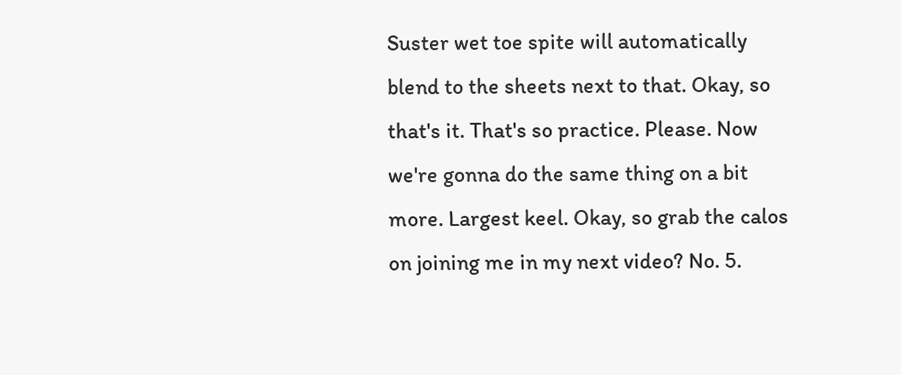Suster wet toe spite will automatically blend to the sheets next to that. Okay, so that's it. That's so practice. Please. Now we're gonna do the same thing on a bit more. Largest keel. Okay, so grab the calos on joining me in my next video? No. 5.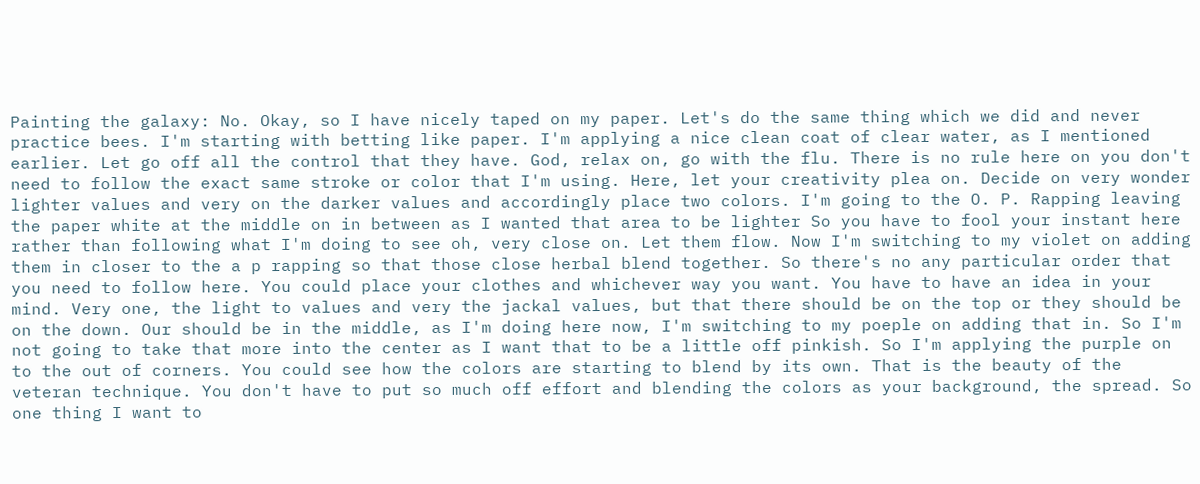Painting the galaxy: No. Okay, so I have nicely taped on my paper. Let's do the same thing which we did and never practice bees. I'm starting with betting like paper. I'm applying a nice clean coat of clear water, as I mentioned earlier. Let go off all the control that they have. God, relax on, go with the flu. There is no rule here on you don't need to follow the exact same stroke or color that I'm using. Here, let your creativity plea on. Decide on very wonder lighter values and very on the darker values and accordingly place two colors. I'm going to the O. P. Rapping leaving the paper white at the middle on in between as I wanted that area to be lighter So you have to fool your instant here rather than following what I'm doing to see oh, very close on. Let them flow. Now I'm switching to my violet on adding them in closer to the a p rapping so that those close herbal blend together. So there's no any particular order that you need to follow here. You could place your clothes and whichever way you want. You have to have an idea in your mind. Very one, the light to values and very the jackal values, but that there should be on the top or they should be on the down. Our should be in the middle, as I'm doing here now, I'm switching to my poeple on adding that in. So I'm not going to take that more into the center as I want that to be a little off pinkish. So I'm applying the purple on to the out of corners. You could see how the colors are starting to blend by its own. That is the beauty of the veteran technique. You don't have to put so much off effort and blending the colors as your background, the spread. So one thing I want to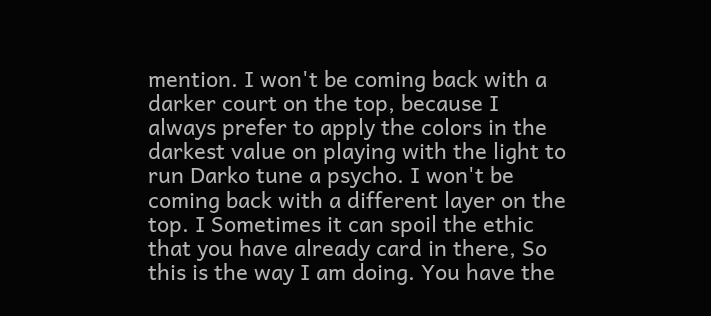mention. I won't be coming back with a darker court on the top, because I always prefer to apply the colors in the darkest value on playing with the light to run Darko tune a psycho. I won't be coming back with a different layer on the top. I Sometimes it can spoil the ethic that you have already card in there, So this is the way I am doing. You have the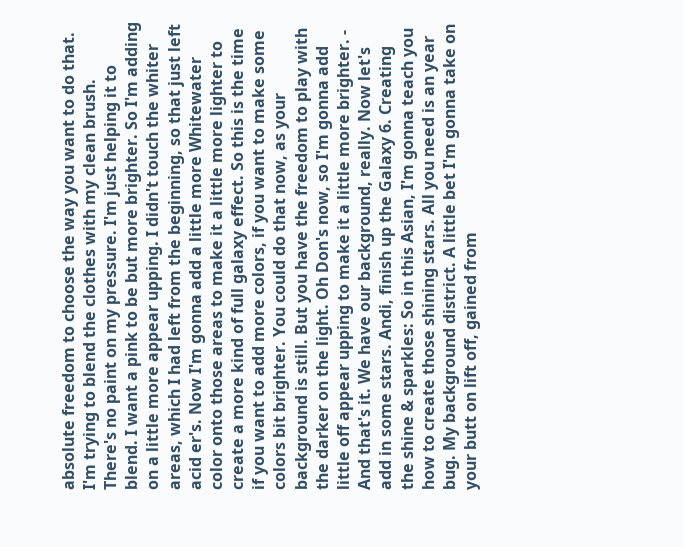absolute freedom to choose the way you want to do that. I'm trying to blend the clothes with my clean brush. There's no paint on my pressure. I'm just helping it to blend. I want a pink to be but more brighter. So I'm adding on a little more appear upping. I didn't touch the whiter areas, which I had left from the beginning, so that just left acid er's. Now I'm gonna add a little more Whitewater color onto those areas to make it a little more lighter to create a more kind of full galaxy effect. So this is the time if you want to add more colors, if you want to make some colors bit brighter. You could do that now, as your background is still. But you have the freedom to play with the darker on the light. Oh Don's now, so I'm gonna add little off appear upping to make it a little more brighter. - And that's it. We have our background, really. Now let's add in some stars. Andi, finish up the Galaxy 6. Creating the shine & sparkles: So in this Asian, I'm gonna teach you how to create those shining stars. All you need is an year bug. My background district. A little bet I'm gonna take on your butt on lift off, gained from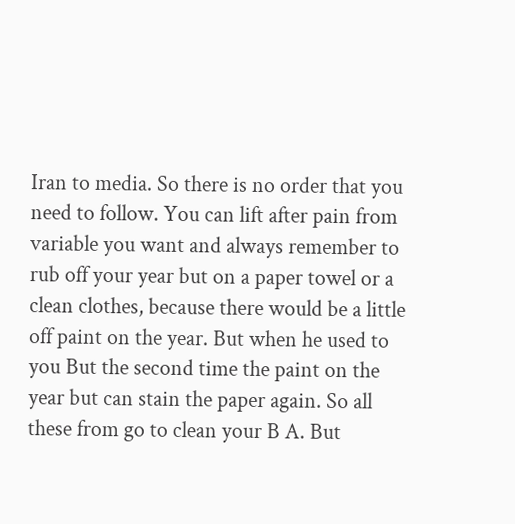Iran to media. So there is no order that you need to follow. You can lift after pain from variable you want and always remember to rub off your year but on a paper towel or a clean clothes, because there would be a little off paint on the year. But when he used to you But the second time the paint on the year but can stain the paper again. So all these from go to clean your B A. But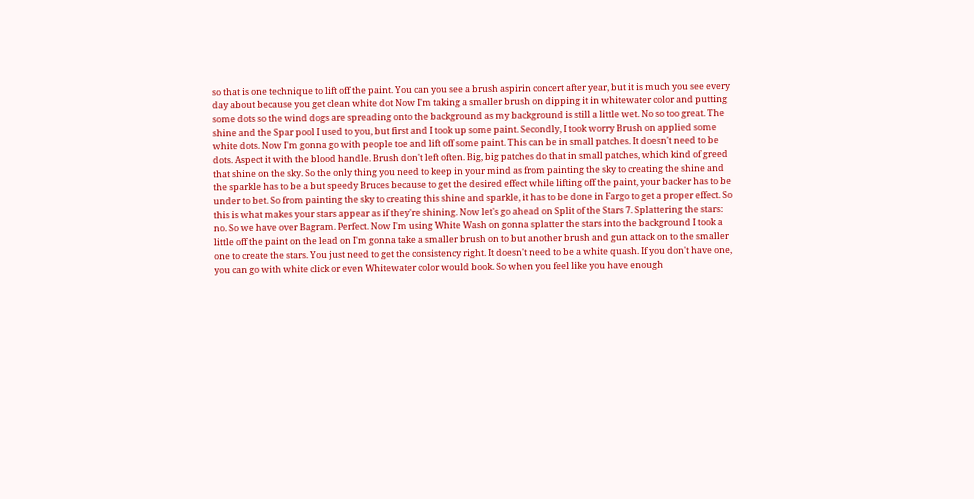so that is one technique to lift off the paint. You can you see a brush aspirin concert after year, but it is much you see every day about because you get clean white dot Now I'm taking a smaller brush on dipping it in whitewater color and putting some dots so the wind dogs are spreading onto the background as my background is still a little wet. No so too great. The shine and the Spar pool I used to you, but first and I took up some paint. Secondly, I took worry Brush on applied some white dots. Now I'm gonna go with people toe and lift off some paint. This can be in small patches. It doesn't need to be dots. Aspect it with the blood handle. Brush don't left often. Big, big patches do that in small patches, which kind of greed that shine on the sky. So the only thing you need to keep in your mind as from painting the sky to creating the shine and the sparkle has to be a but speedy Bruces because to get the desired effect while lifting off the paint, your backer has to be under to bet. So from painting the sky to creating this shine and sparkle, it has to be done in Fargo to get a proper effect. So this is what makes your stars appear as if they're shining. Now let's go ahead on Split of the Stars 7. Splattering the stars: no. So we have over Bagram. Perfect. Now I'm using White Wash on gonna splatter the stars into the background I took a little off the paint on the lead on I'm gonna take a smaller brush on to but another brush and gun attack on to the smaller one to create the stars. You just need to get the consistency right. It doesn't need to be a white quash. If you don't have one, you can go with white click or even Whitewater color would book. So when you feel like you have enough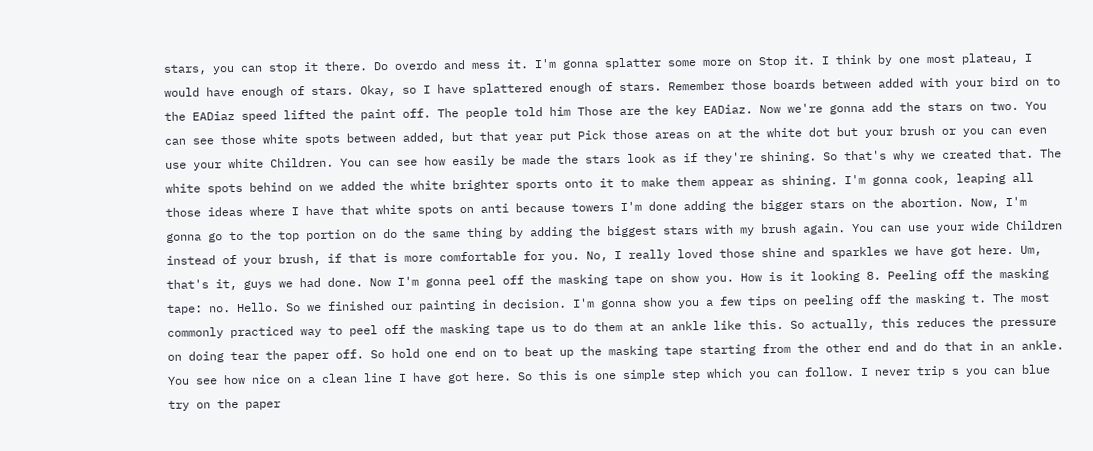stars, you can stop it there. Do overdo and mess it. I'm gonna splatter some more on Stop it. I think by one most plateau, I would have enough of stars. Okay, so I have splattered enough of stars. Remember those boards between added with your bird on to the EADiaz speed lifted the paint off. The people told him Those are the key EADiaz. Now we're gonna add the stars on two. You can see those white spots between added, but that year put Pick those areas on at the white dot but your brush or you can even use your white Children. You can see how easily be made the stars look as if they're shining. So that's why we created that. The white spots behind on we added the white brighter sports onto it to make them appear as shining. I'm gonna cook, leaping all those ideas where I have that white spots on anti because towers I'm done adding the bigger stars on the abortion. Now, I'm gonna go to the top portion on do the same thing by adding the biggest stars with my brush again. You can use your wide Children instead of your brush, if that is more comfortable for you. No, I really loved those shine and sparkles we have got here. Um, that's it, guys we had done. Now I'm gonna peel off the masking tape on show you. How is it looking 8. Peeling off the masking tape: no. Hello. So we finished our painting in decision. I'm gonna show you a few tips on peeling off the masking t. The most commonly practiced way to peel off the masking tape us to do them at an ankle like this. So actually, this reduces the pressure on doing tear the paper off. So hold one end on to beat up the masking tape starting from the other end and do that in an ankle. You see how nice on a clean line I have got here. So this is one simple step which you can follow. I never trip s you can blue try on the paper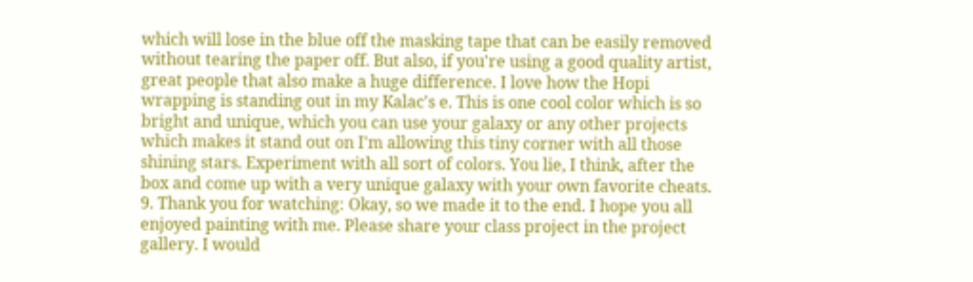which will lose in the blue off the masking tape that can be easily removed without tearing the paper off. But also, if you're using a good quality artist, great people that also make a huge difference. I love how the Hopi wrapping is standing out in my Kalac's e. This is one cool color which is so bright and unique, which you can use your galaxy or any other projects which makes it stand out on I'm allowing this tiny corner with all those shining stars. Experiment with all sort of colors. You lie, I think, after the box and come up with a very unique galaxy with your own favorite cheats. 9. Thank you for watching: Okay, so we made it to the end. I hope you all enjoyed painting with me. Please share your class project in the project gallery. I would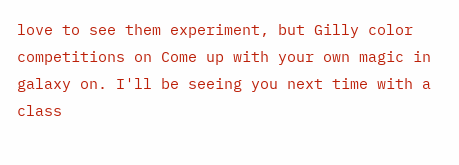love to see them experiment, but Gilly color competitions on Come up with your own magic in galaxy on. I'll be seeing you next time with a class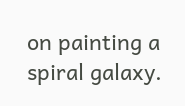on painting a spiral galaxy.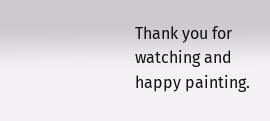Thank you for watching and happy painting.